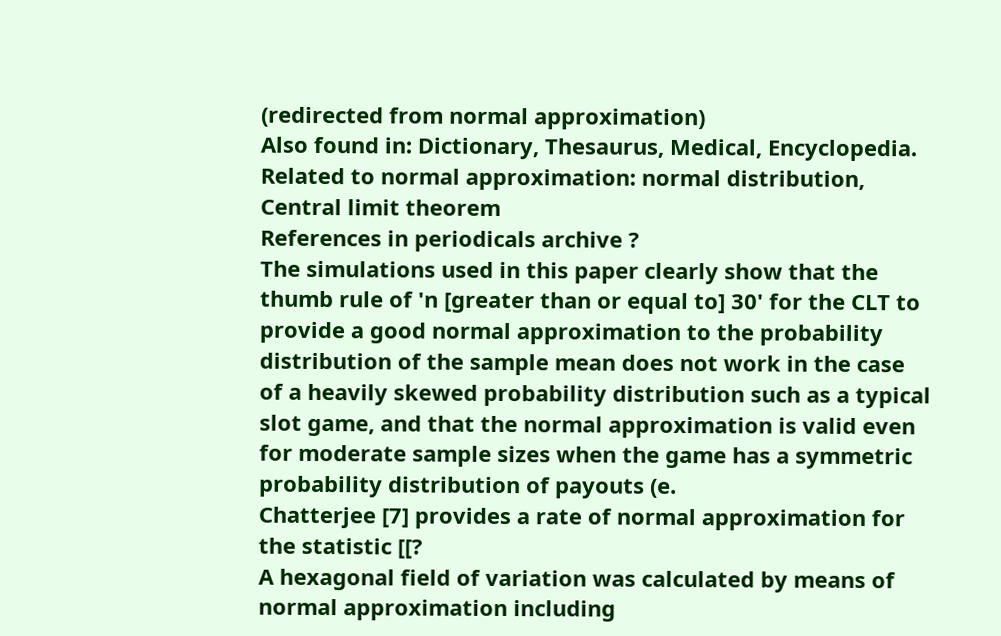(redirected from normal approximation)
Also found in: Dictionary, Thesaurus, Medical, Encyclopedia.
Related to normal approximation: normal distribution, Central limit theorem
References in periodicals archive ?
The simulations used in this paper clearly show that the thumb rule of 'n [greater than or equal to] 30' for the CLT to provide a good normal approximation to the probability distribution of the sample mean does not work in the case of a heavily skewed probability distribution such as a typical slot game, and that the normal approximation is valid even for moderate sample sizes when the game has a symmetric probability distribution of payouts (e.
Chatterjee [7] provides a rate of normal approximation for the statistic [[?
A hexagonal field of variation was calculated by means of normal approximation including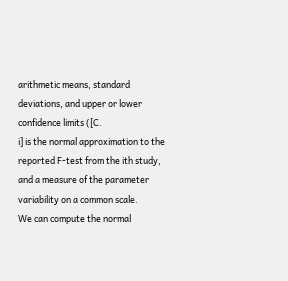arithmetic means, standard deviations, and upper or lower confidence limits ([C.
i] is the normal approximation to the reported F-test from the ith study, and a measure of the parameter variability on a common scale.
We can compute the normal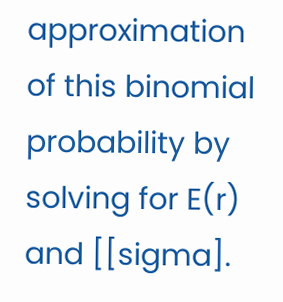approximation of this binomial probability by solving for E(r) and [[sigma].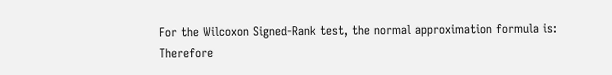For the Wilcoxon Signed-Rank test, the normal approximation formula is:
Therefore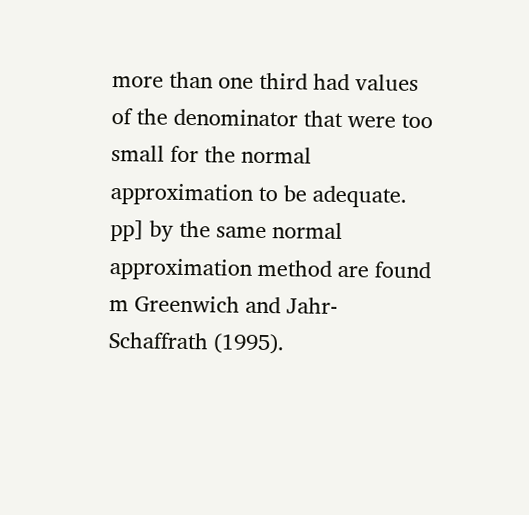more than one third had values of the denominator that were too small for the normal approximation to be adequate.
pp] by the same normal approximation method are found m Greenwich and Jahr-Schaffrath (1995).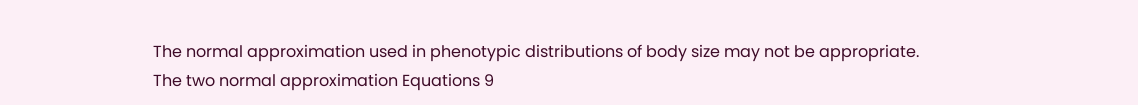The normal approximation used in phenotypic distributions of body size may not be appropriate.
The two normal approximation Equations 9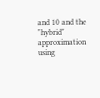and 10 and the "hybrid" approximation using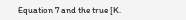Equation 7 and the true [K.